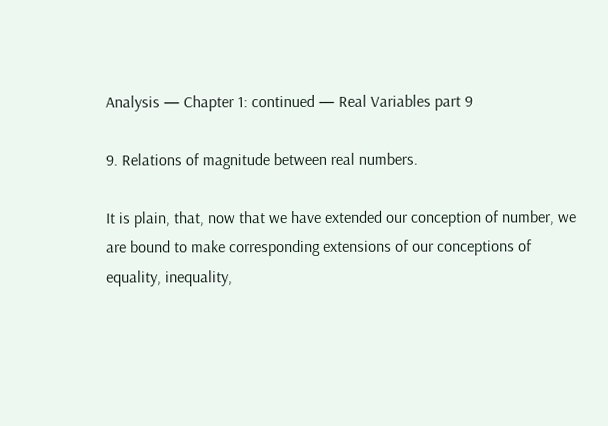Analysis — Chapter 1: continued — Real Variables part 9

9. Relations of magnitude between real numbers.

It is plain, that, now that we have extended our conception of number, we are bound to make corresponding extensions of our conceptions of equality, inequality,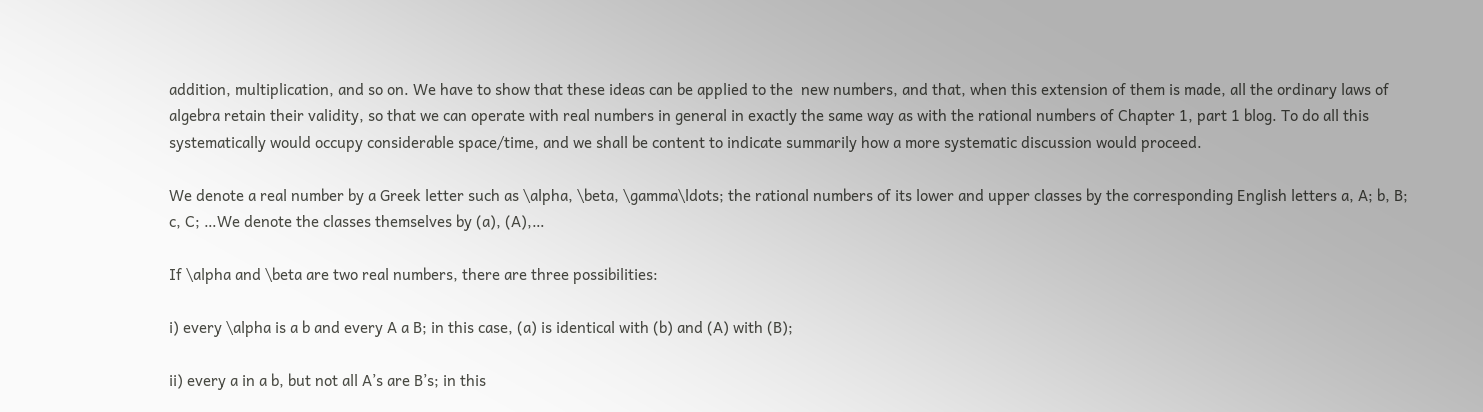addition, multiplication, and so on. We have to show that these ideas can be applied to the  new numbers, and that, when this extension of them is made, all the ordinary laws of algebra retain their validity, so that we can operate with real numbers in general in exactly the same way as with the rational numbers of Chapter 1, part 1 blog. To do all this systematically would occupy considerable space/time, and we shall be content to indicate summarily how a more systematic discussion would proceed.

We denote a real number by a Greek letter such as \alpha, \beta, \gamma\ldots; the rational numbers of its lower and upper classes by the corresponding English letters a, A; b, B; c, C; …We denote the classes themselves by (a), (A),…

If \alpha and \beta are two real numbers, there are three possibilities:

i) every \alpha is a b and every A a B; in this case, (a) is identical with (b) and (A) with (B);

ii) every a in a b, but not all A’s are B’s; in this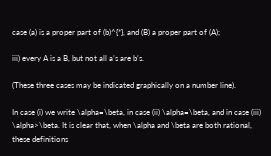case (a) is a proper part of (b)^{*}, and (B) a proper part of (A);

iii) every A is a B, but not all a’s are b’s.

(These three cases may be indicated graphically on a number line).

In case (i) we write \alpha=\beta, in case (ii) \alpha=\beta, and in case (iii) \alpha>\beta. It is clear that, when \alpha and \beta are both rational, these definitions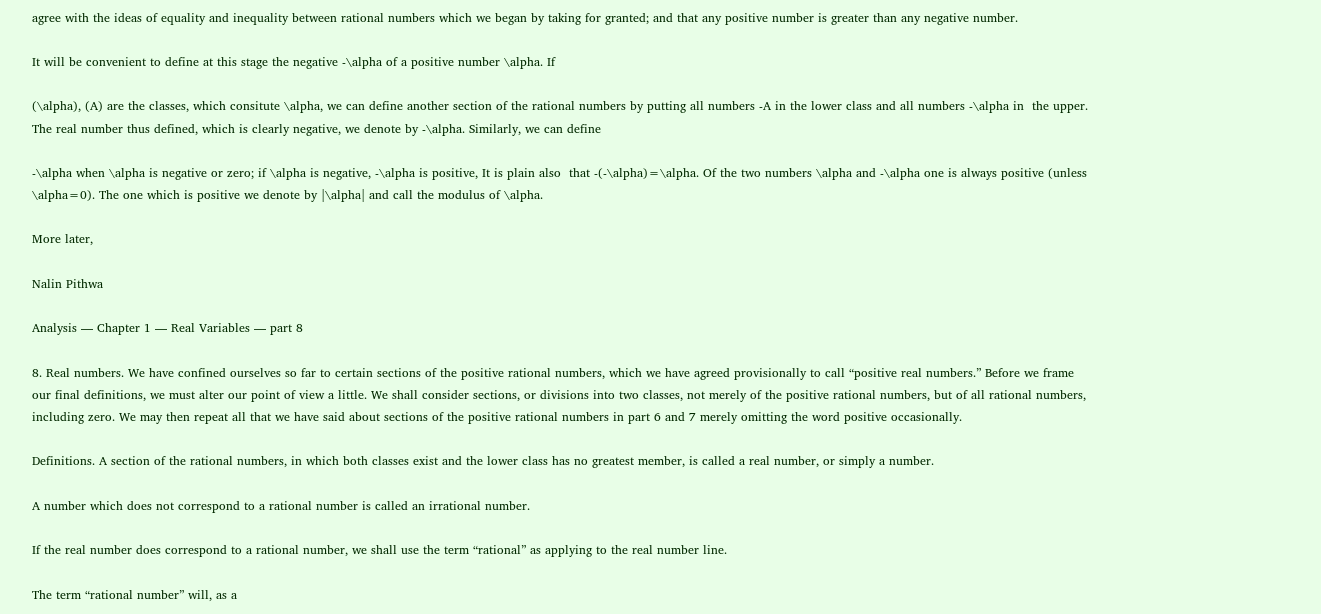agree with the ideas of equality and inequality between rational numbers which we began by taking for granted; and that any positive number is greater than any negative number.

It will be convenient to define at this stage the negative -\alpha of a positive number \alpha. If

(\alpha), (A) are the classes, which consitute \alpha, we can define another section of the rational numbers by putting all numbers -A in the lower class and all numbers -\alpha in  the upper. The real number thus defined, which is clearly negative, we denote by -\alpha. Similarly, we can define

-\alpha when \alpha is negative or zero; if \alpha is negative, -\alpha is positive, It is plain also  that -(-\alpha)=\alpha. Of the two numbers \alpha and -\alpha one is always positive (unless \alpha=0). The one which is positive we denote by |\alpha| and call the modulus of \alpha.

More later,

Nalin Pithwa

Analysis — Chapter 1 — Real Variables — part 8

8. Real numbers. We have confined ourselves so far to certain sections of the positive rational numbers, which we have agreed provisionally to call “positive real numbers.” Before we frame our final definitions, we must alter our point of view a little. We shall consider sections, or divisions into two classes, not merely of the positive rational numbers, but of all rational numbers, including zero. We may then repeat all that we have said about sections of the positive rational numbers in part 6 and 7 merely omitting the word positive occasionally.

Definitions. A section of the rational numbers, in which both classes exist and the lower class has no greatest member, is called a real number, or simply a number.

A number which does not correspond to a rational number is called an irrational number.

If the real number does correspond to a rational number, we shall use the term “rational” as applying to the real number line.

The term “rational number” will, as a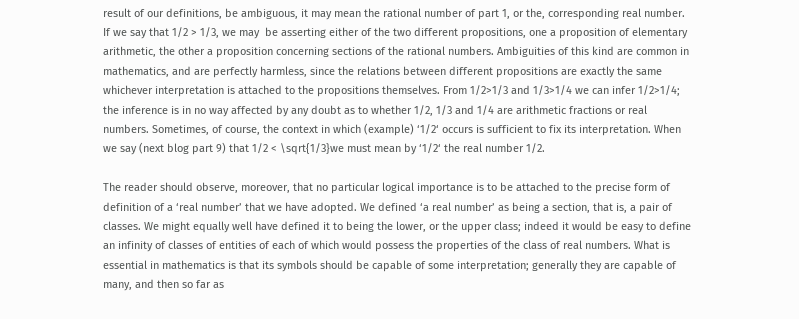result of our definitions, be ambiguous, it may mean the rational number of part 1, or the, corresponding real number. If we say that 1/2 > 1/3, we may  be asserting either of the two different propositions, one a proposition of elementary arithmetic, the other a proposition concerning sections of the rational numbers. Ambiguities of this kind are common in mathematics, and are perfectly harmless, since the relations between different propositions are exactly the same whichever interpretation is attached to the propositions themselves. From 1/2>1/3 and 1/3>1/4 we can infer 1/2>1/4; the inference is in no way affected by any doubt as to whether 1/2, 1/3 and 1/4 are arithmetic fractions or real numbers. Sometimes, of course, the context in which (example) ‘1/2‘ occurs is sufficient to fix its interpretation. When we say (next blog part 9) that 1/2 < \sqrt{1/3}we must mean by ‘1/2‘ the real number 1/2.

The reader should observe, moreover, that no particular logical importance is to be attached to the precise form of definition of a ‘real number’ that we have adopted. We defined ‘a real number’ as being a section, that is, a pair of classes. We might equally well have defined it to being the lower, or the upper class; indeed it would be easy to define an infinity of classes of entities of each of which would possess the properties of the class of real numbers. What is essential in mathematics is that its symbols should be capable of some interpretation; generally they are capable of many, and then so far as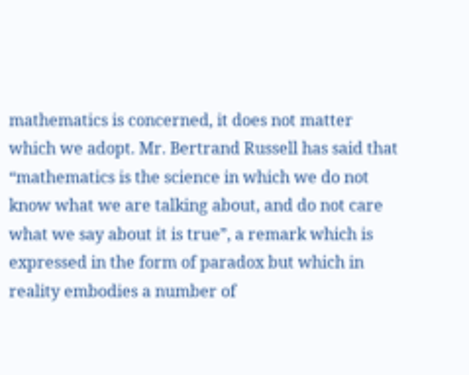mathematics is concerned, it does not matter which we adopt. Mr. Bertrand Russell has said that “mathematics is the science in which we do not know what we are talking about, and do not care what we say about it is true”, a remark which is expressed in the form of paradox but which in reality embodies a number of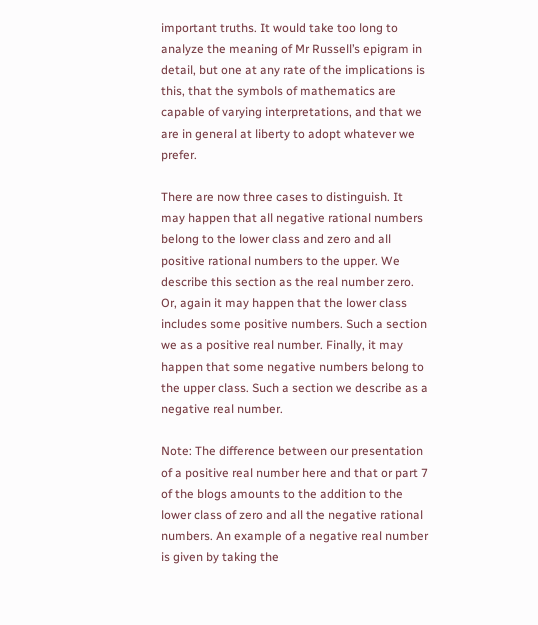important truths. It would take too long to analyze the meaning of Mr Russell’s epigram in detail, but one at any rate of the implications is this, that the symbols of mathematics are capable of varying interpretations, and that we are in general at liberty to adopt whatever we prefer.

There are now three cases to distinguish. It may happen that all negative rational numbers belong to the lower class and zero and all positive rational numbers to the upper. We describe this section as the real number zero. Or, again it may happen that the lower class includes some positive numbers. Such a section we as a positive real number. Finally, it may happen that some negative numbers belong to the upper class. Such a section we describe as a negative real number.

Note: The difference between our presentation of a positive real number here and that or part 7 of the blogs amounts to the addition to the lower class of zero and all the negative rational numbers. An example of a negative real number is given by taking the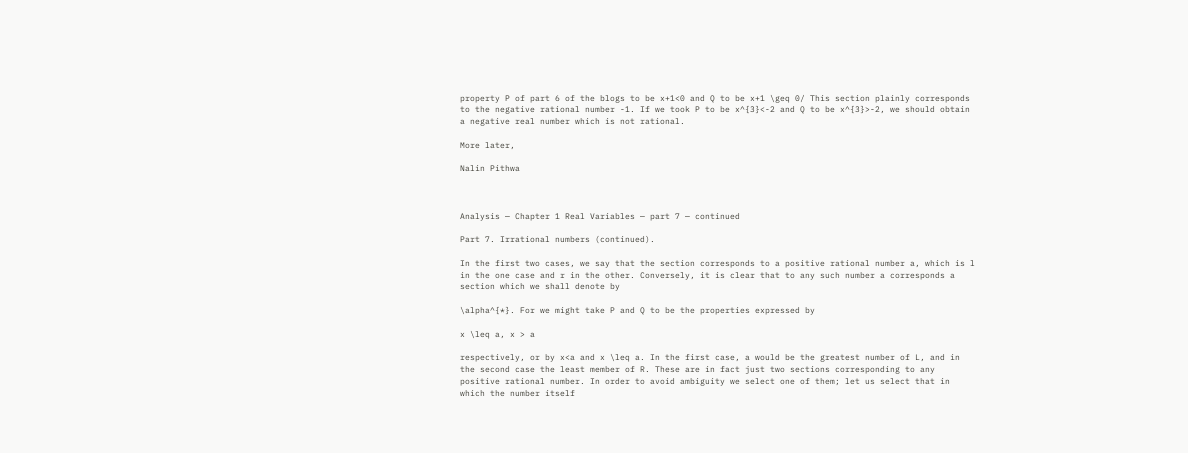property P of part 6 of the blogs to be x+1<0 and Q to be x+1 \geq 0/ This section plainly corresponds to the negative rational number -1. If we took P to be x^{3}<-2 and Q to be x^{3}>-2, we should obtain a negative real number which is not rational.

More later,

Nalin Pithwa



Analysis — Chapter 1 Real Variables — part 7 — continued

Part 7. Irrational numbers (continued).

In the first two cases, we say that the section corresponds to a positive rational number a, which is l in the one case and r in the other. Conversely, it is clear that to any such number a corresponds a section which we shall denote by

\alpha^{*}. For we might take P and Q to be the properties expressed by

x \leq a, x > a

respectively, or by x<a and x \leq a. In the first case, a would be the greatest number of L, and in the second case the least member of R. These are in fact just two sections corresponding to any positive rational number. In order to avoid ambiguity we select one of them; let us select that in which the number itself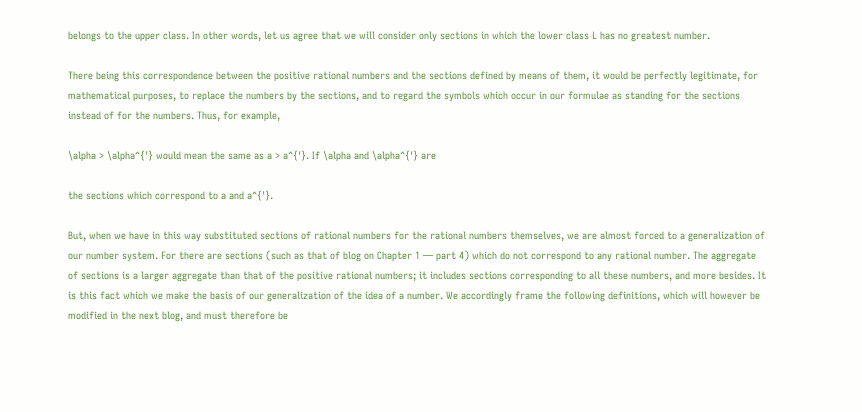belongs to the upper class. In other words, let us agree that we will consider only sections in which the lower class L has no greatest number.

There being this correspondence between the positive rational numbers and the sections defined by means of them, it would be perfectly legitimate, for mathematical purposes, to replace the numbers by the sections, and to regard the symbols which occur in our formulae as standing for the sections instead of for the numbers. Thus, for example,

\alpha > \alpha^{'} would mean the same as a > a^{'}. If \alpha and \alpha^{'} are

the sections which correspond to a and a^{'}.

But, when we have in this way substituted sections of rational numbers for the rational numbers themselves, we are almost forced to a generalization of our number system. For there are sections (such as that of blog on Chapter 1 — part 4) which do not correspond to any rational number. The aggregate of sections is a larger aggregate than that of the positive rational numbers; it includes sections corresponding to all these numbers, and more besides. It is this fact which we make the basis of our generalization of the idea of a number. We accordingly frame the following definitions, which will however be modified in the next blog, and must therefore be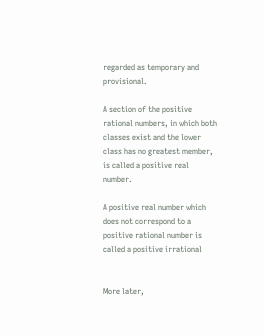regarded as temporary and provisional.

A section of the positive rational numbers, in which both classes exist and the lower class has no greatest member, is called a positive real number.

A positive real number which does not correspond to a positive rational number is called a positive irrational


More later,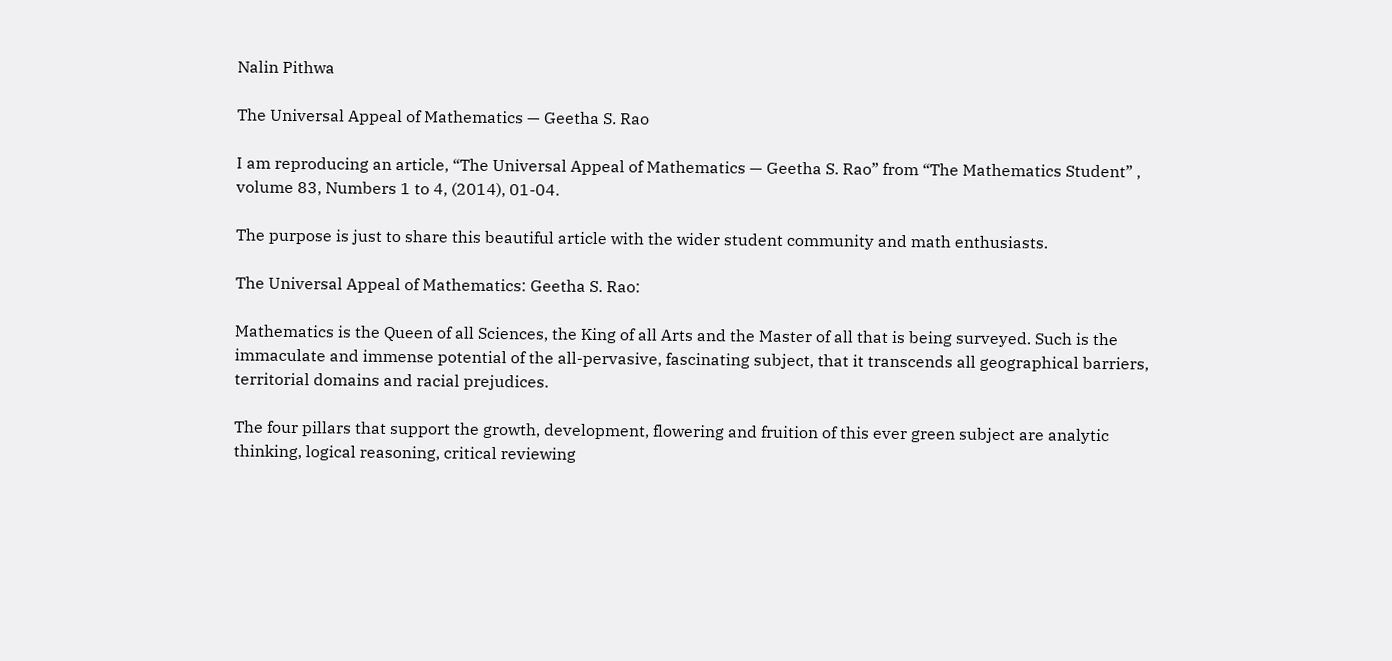Nalin Pithwa

The Universal Appeal of Mathematics — Geetha S. Rao

I am reproducing an article, “The Universal Appeal of Mathematics — Geetha S. Rao” from “The Mathematics Student” , volume 83, Numbers 1 to 4, (2014), 01-04.

The purpose is just to share this beautiful article with the wider student community and math enthusiasts.

The Universal Appeal of Mathematics: Geetha S. Rao:

Mathematics is the Queen of all Sciences, the King of all Arts and the Master of all that is being surveyed. Such is the immaculate and immense potential of the all-pervasive, fascinating subject, that it transcends all geographical barriers, territorial domains and racial prejudices.

The four pillars that support the growth, development, flowering and fruition of this ever green subject are analytic thinking, logical reasoning, critical reviewing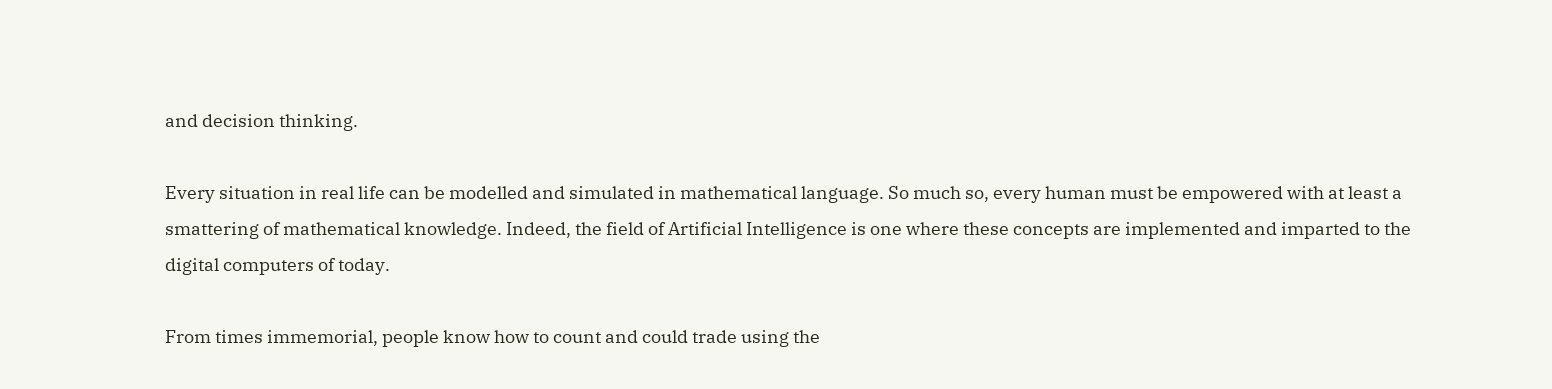and decision thinking.

Every situation in real life can be modelled and simulated in mathematical language. So much so, every human must be empowered with at least a smattering of mathematical knowledge. Indeed, the field of Artificial Intelligence is one where these concepts are implemented and imparted to the digital computers of today.

From times immemorial, people know how to count and could trade using the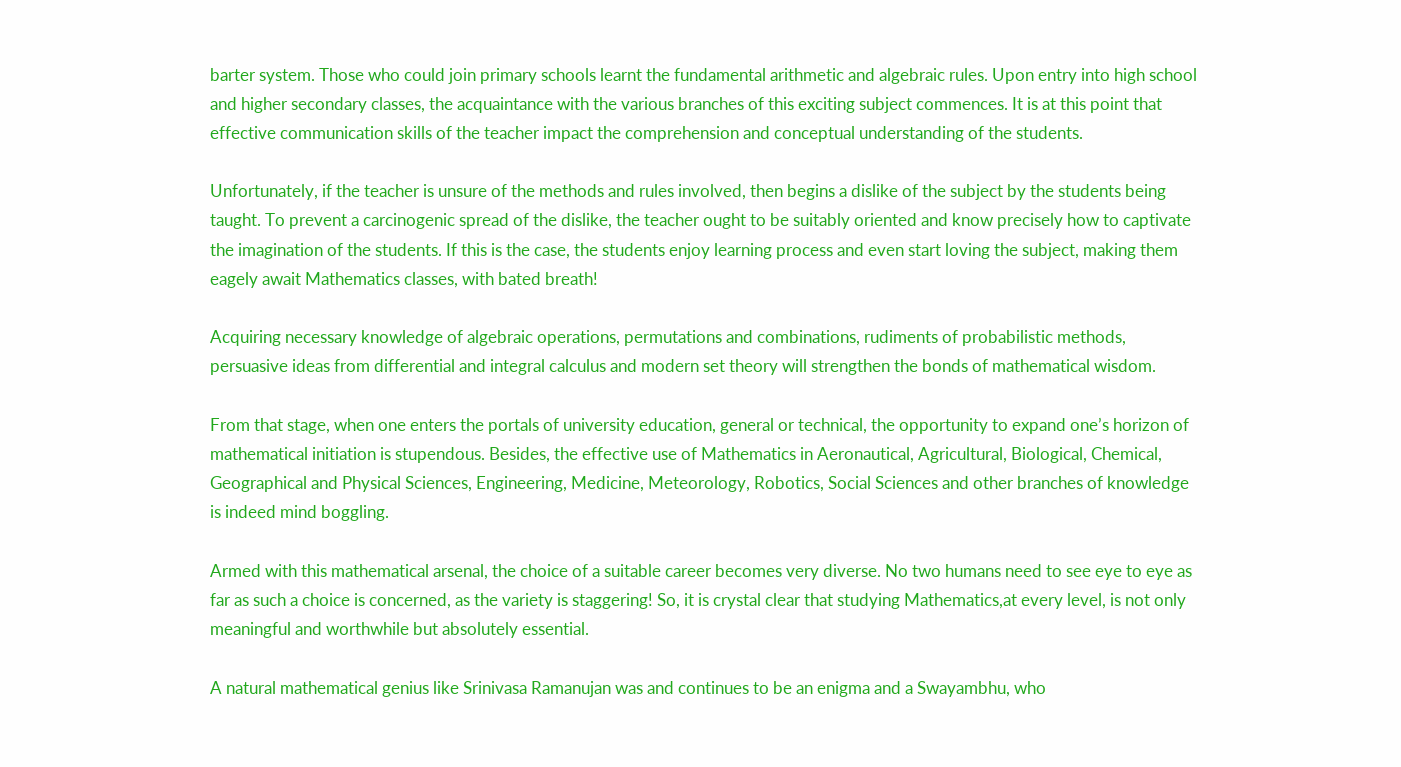barter system. Those who could join primary schools learnt the fundamental arithmetic and algebraic rules. Upon entry into high school and higher secondary classes, the acquaintance with the various branches of this exciting subject commences. It is at this point that effective communication skills of the teacher impact the comprehension and conceptual understanding of the students.

Unfortunately, if the teacher is unsure of the methods and rules involved, then begins a dislike of the subject by the students being taught. To prevent a carcinogenic spread of the dislike, the teacher ought to be suitably oriented and know precisely how to captivate the imagination of the students. If this is the case, the students enjoy learning process and even start loving the subject, making them eagely await Mathematics classes, with bated breath!

Acquiring necessary knowledge of algebraic operations, permutations and combinations, rudiments of probabilistic methods, persuasive ideas from differential and integral calculus and modern set theory will strengthen the bonds of mathematical wisdom.

From that stage, when one enters the portals of university education, general or technical, the opportunity to expand one’s horizon of mathematical initiation is stupendous. Besides, the effective use of Mathematics in Aeronautical, Agricultural, Biological, Chemical, Geographical and Physical Sciences, Engineering, Medicine, Meteorology, Robotics, Social Sciences and other branches of knowledge is indeed mind boggling.

Armed with this mathematical arsenal, the choice of a suitable career becomes very diverse. No two humans need to see eye to eye as far as such a choice is concerned, as the variety is staggering! So, it is crystal clear that studying Mathematics,at every level, is not only meaningful and worthwhile but absolutely essential.

A natural mathematical genius like Srinivasa Ramanujan was and continues to be an enigma and a Swayambhu, who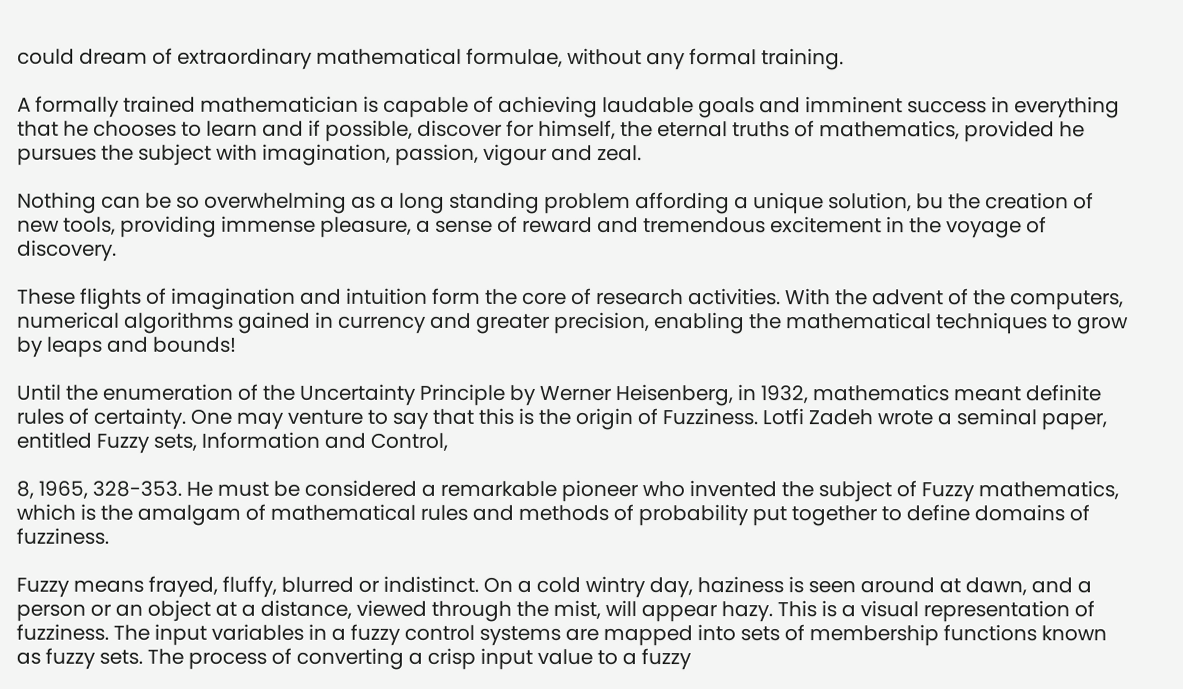could dream of extraordinary mathematical formulae, without any formal training.

A formally trained mathematician is capable of achieving laudable goals and imminent success in everything that he chooses to learn and if possible, discover for himself, the eternal truths of mathematics, provided he pursues the subject with imagination, passion, vigour and zeal.

Nothing can be so overwhelming as a long standing problem affording a unique solution, bu the creation of new tools, providing immense pleasure, a sense of reward and tremendous excitement in the voyage of discovery.

These flights of imagination and intuition form the core of research activities. With the advent of the computers, numerical algorithms gained in currency and greater precision, enabling the mathematical techniques to grow by leaps and bounds!

Until the enumeration of the Uncertainty Principle by Werner Heisenberg, in 1932, mathematics meant definite rules of certainty. One may venture to say that this is the origin of Fuzziness. Lotfi Zadeh wrote a seminal paper, entitled Fuzzy sets, Information and Control,

8, 1965, 328-353. He must be considered a remarkable pioneer who invented the subject of Fuzzy mathematics, which is the amalgam of mathematical rules and methods of probability put together to define domains of fuzziness.

Fuzzy means frayed, fluffy, blurred or indistinct. On a cold wintry day, haziness is seen around at dawn, and a person or an object at a distance, viewed through the mist, will appear hazy. This is a visual representation of fuzziness. The input variables in a fuzzy control systems are mapped into sets of membership functions known as fuzzy sets. The process of converting a crisp input value to a fuzzy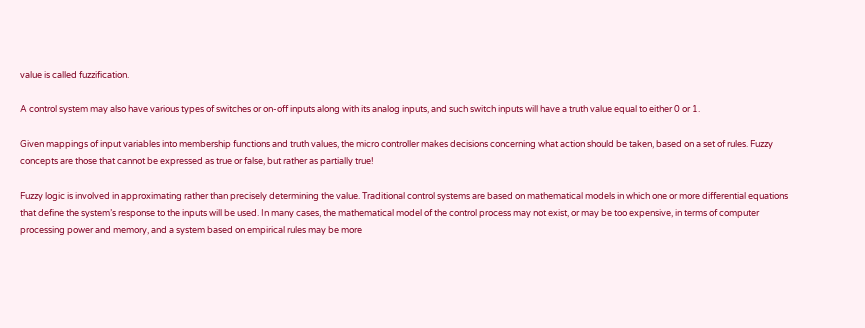value is called fuzzification.

A control system may also have various types of switches or on-off inputs along with its analog inputs, and such switch inputs will have a truth value equal to either 0 or 1.

Given mappings of input variables into membership functions and truth values, the micro controller makes decisions concerning what action should be taken, based on a set of rules. Fuzzy concepts are those that cannot be expressed as true or false, but rather as partially true!

Fuzzy logic is involved in approximating rather than precisely determining the value. Traditional control systems are based on mathematical models in which one or more differential equations that define the system’s response to the inputs will be used. In many cases, the mathematical model of the control process may not exist, or may be too expensive, in terms of computer processing power and memory, and a system based on empirical rules may be more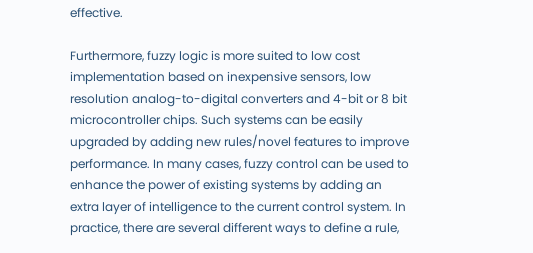effective.

Furthermore, fuzzy logic is more suited to low cost implementation based on inexpensive sensors, low resolution analog-to-digital converters and 4-bit or 8 bit microcontroller chips. Such systems can be easily upgraded by adding new rules/novel features to improve performance. In many cases, fuzzy control can be used to enhance the power of existing systems by adding an extra layer of intelligence to the current control system. In practice, there are several different ways to define a rule,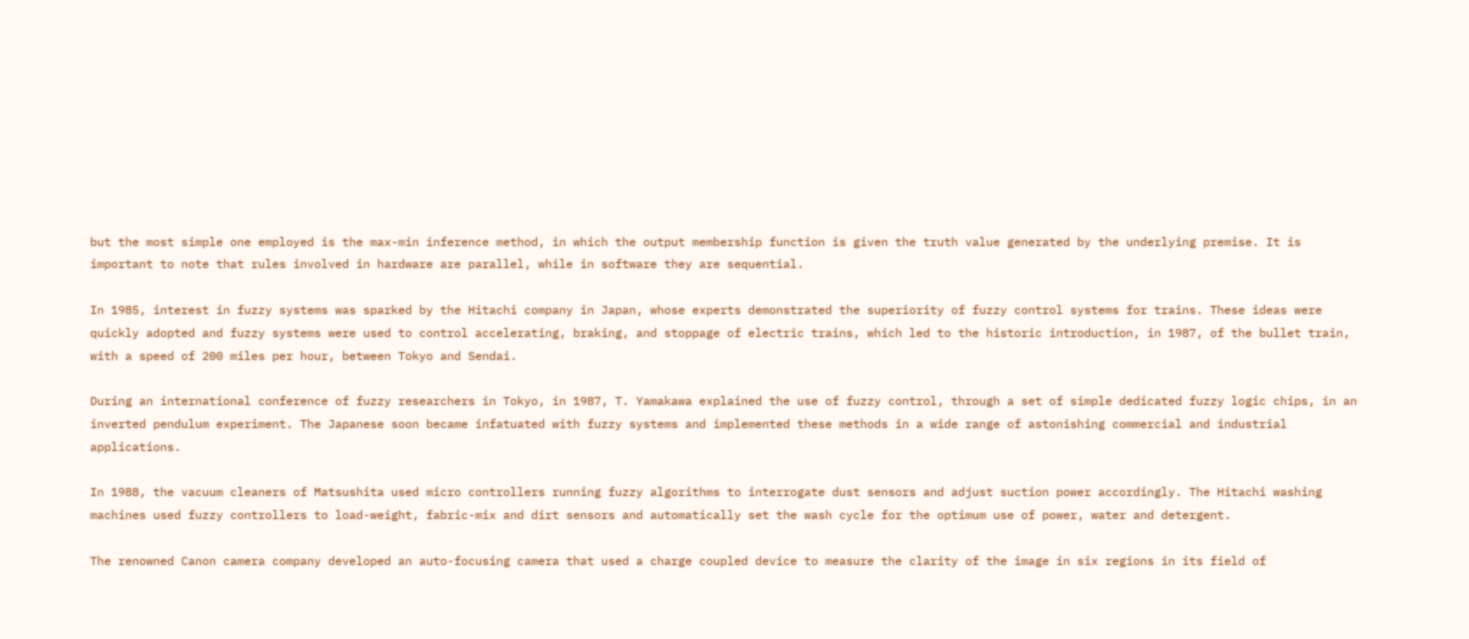but the most simple one employed is the max-min inference method, in which the output membership function is given the truth value generated by the underlying premise. It is important to note that rules involved in hardware are parallel, while in software they are sequential.

In 1985, interest in fuzzy systems was sparked by the Hitachi company in Japan, whose experts demonstrated the superiority of fuzzy control systems for trains. These ideas were quickly adopted and fuzzy systems were used to control accelerating, braking, and stoppage of electric trains, which led to the historic introduction, in 1987, of the bullet train, with a speed of 200 miles per hour, between Tokyo and Sendai.

During an international conference of fuzzy researchers in Tokyo, in 1987, T. Yamakawa explained the use of fuzzy control, through a set of simple dedicated fuzzy logic chips, in an inverted pendulum experiment. The Japanese soon became infatuated with fuzzy systems and implemented these methods in a wide range of astonishing commercial and industrial applications.

In 1988, the vacuum cleaners of Matsushita used micro controllers running fuzzy algorithms to interrogate dust sensors and adjust suction power accordingly. The Hitachi washing machines used fuzzy controllers to load-weight, fabric-mix and dirt sensors and automatically set the wash cycle for the optimum use of power, water and detergent.

The renowned Canon camera company developed an auto-focusing camera that used a charge coupled device to measure the clarity of the image in six regions in its field of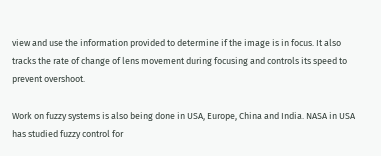view and use the information provided to determine if the image is in focus. It also tracks the rate of change of lens movement during focusing and controls its speed to prevent overshoot.

Work on fuzzy systems is also being done in USA, Europe, China and India. NASA in USA has studied fuzzy control for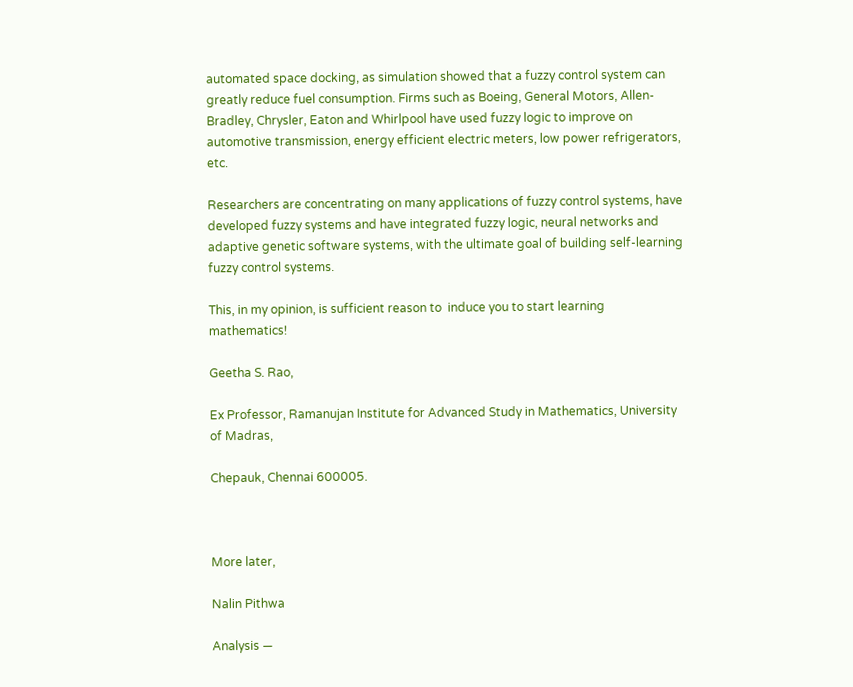automated space docking, as simulation showed that a fuzzy control system can greatly reduce fuel consumption. Firms such as Boeing, General Motors, Allen-Bradley, Chrysler, Eaton and Whirlpool have used fuzzy logic to improve on automotive transmission, energy efficient electric meters, low power refrigerators, etc.

Researchers are concentrating on many applications of fuzzy control systems, have developed fuzzy systems and have integrated fuzzy logic, neural networks and adaptive genetic software systems, with the ultimate goal of building self-learning fuzzy control systems.

This, in my opinion, is sufficient reason to  induce you to start learning mathematics!

Geetha S. Rao,

Ex Professor, Ramanujan Institute for Advanced Study in Mathematics, University of Madras,

Chepauk, Chennai 600005.



More later,

Nalin Pithwa

Analysis —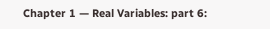Chapter 1 — Real Variables: part 6: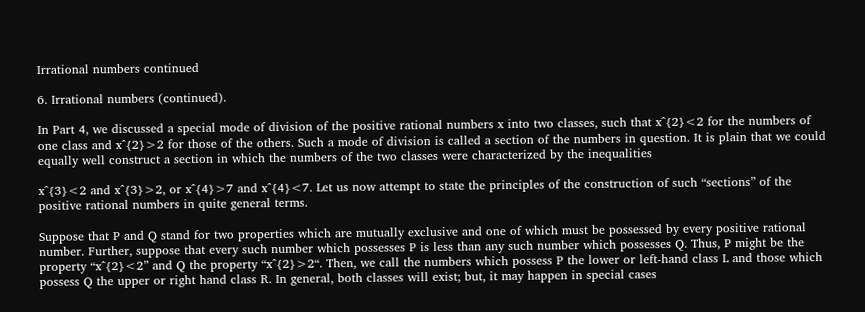Irrational numbers continued

6. Irrational numbers (continued).

In Part 4, we discussed a special mode of division of the positive rational numbers x into two classes, such that x^{2}<2 for the numbers of one class and x^{2}>2 for those of the others. Such a mode of division is called a section of the numbers in question. It is plain that we could equally well construct a section in which the numbers of the two classes were characterized by the inequalities

x^{3}<2 and x^{3}>2, or x^{4}>7 and x^{4}<7. Let us now attempt to state the principles of the construction of such “sections” of the positive rational numbers in quite general terms.

Suppose that P and Q stand for two properties which are mutually exclusive and one of which must be possessed by every positive rational number. Further, suppose that every such number which possesses P is less than any such number which possesses Q. Thus, P might be the property “x^{2}<2” and Q the property “x^{2}>2“. Then, we call the numbers which possess P the lower or left-hand class L and those which possess Q the upper or right hand class R. In general, both classes will exist; but, it may happen in special cases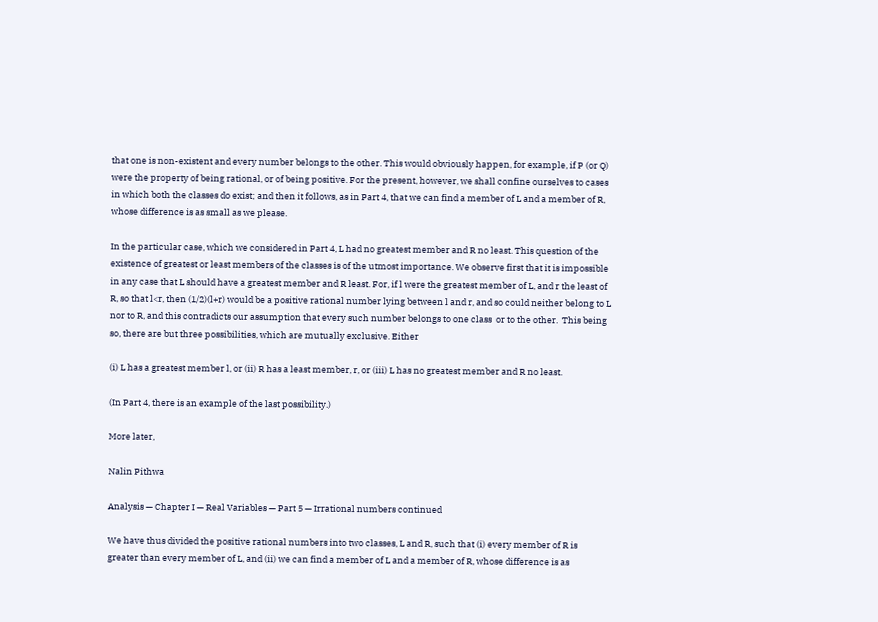that one is non-existent and every number belongs to the other. This would obviously happen, for example, if P (or Q) were the property of being rational, or of being positive. For the present, however, we shall confine ourselves to cases  in which both the classes do exist; and then it follows, as in Part 4, that we can find a member of L and a member of R, whose difference is as small as we please.

In the particular case, which we considered in Part 4, L had no greatest member and R no least. This question of the existence of greatest or least members of the classes is of the utmost importance. We observe first that it is impossible in any case that L should have a greatest member and R least. For, if l were the greatest member of L, and r the least of R, so that l<r, then (1/2)(l+r) would be a positive rational number lying between l and r, and so could neither belong to L nor to R, and this contradicts our assumption that every such number belongs to one class  or to the other.  This being so, there are but three possibilities, which are mutually exclusive. Either

(i) L has a greatest member l, or (ii) R has a least member, r, or (iii) L has no greatest member and R no least.

(In Part 4, there is an example of the last possibility.)

More later,

Nalin Pithwa

Analysis — Chapter I — Real Variables — Part 5 — Irrational numbers continued

We have thus divided the positive rational numbers into two classes, L and R, such that (i) every member of R is greater than every member of L, and (ii) we can find a member of L and a member of R, whose difference is as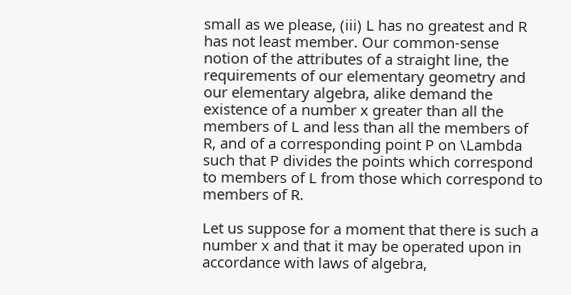small as we please, (iii) L has no greatest and R has not least member. Our common-sense notion of the attributes of a straight line, the requirements of our elementary geometry and our elementary algebra, alike demand the existence of a number x greater than all the members of L and less than all the members of R, and of a corresponding point P on \Lambda such that P divides the points which correspond to members of L from those which correspond to members of R.

Let us suppose for a moment that there is such a number x and that it may be operated upon in accordance with laws of algebra,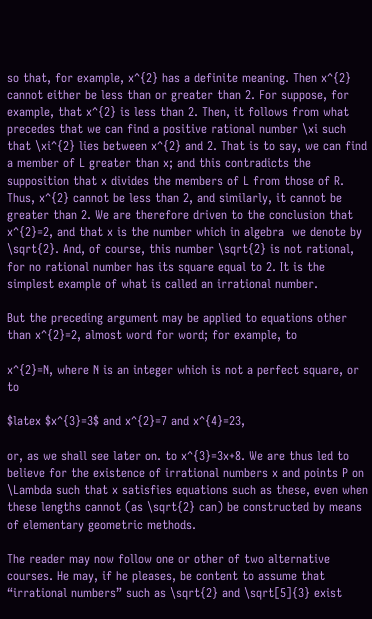so that, for example, x^{2} has a definite meaning. Then x^{2} cannot either be less than or greater than 2. For suppose, for example, that x^{2} is less than 2. Then, it follows from what precedes that we can find a positive rational number \xi such that \xi^{2} lies between x^{2} and 2. That is to say, we can find a member of L greater than x; and this contradicts the supposition that x divides the members of L from those of R. Thus, x^{2} cannot be less than 2, and similarly, it cannot be greater than 2. We are therefore driven to the conclusion that x^{2}=2, and that x is the number which in algebra  we denote by \sqrt{2}. And, of course, this number \sqrt{2} is not rational, for no rational number has its square equal to 2. It is the simplest example of what is called an irrational number.

But the preceding argument may be applied to equations other than x^{2}=2, almost word for word; for example, to

x^{2}=N, where N is an integer which is not a perfect square, or to

$latex $x^{3}=3$ and x^{2}=7 and x^{4}=23,

or, as we shall see later on. to x^{3}=3x+8. We are thus led to believe for the existence of irrational numbers x and points P on \Lambda such that x satisfies equations such as these, even when these lengths cannot (as \sqrt{2} can) be constructed by means of elementary geometric methods.

The reader may now follow one or other of two alternative courses. He may, if he pleases, be content to assume that “irrational numbers” such as \sqrt{2} and \sqrt[5]{3} exist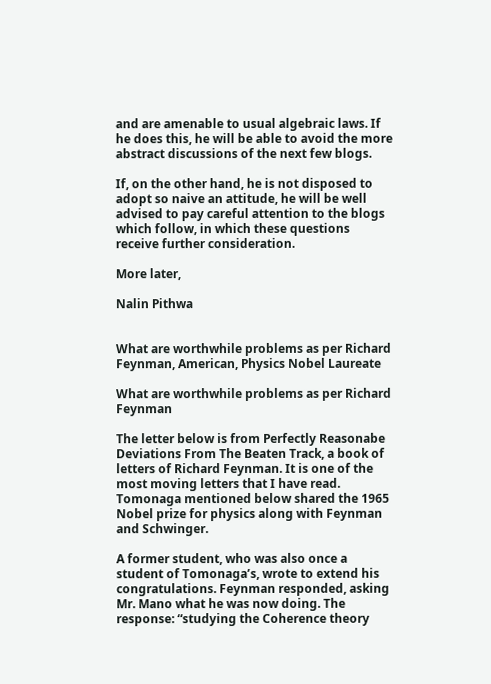and are amenable to usual algebraic laws. If he does this, he will be able to avoid the more abstract discussions of the next few blogs.

If, on the other hand, he is not disposed to adopt so naive an attitude, he will be well advised to pay careful attention to the blogs which follow, in which these questions receive further consideration.

More later,

Nalin Pithwa


What are worthwhile problems as per Richard Feynman, American, Physics Nobel Laureate

What are worthwhile problems as per Richard Feynman

The letter below is from Perfectly Reasonabe Deviations From The Beaten Track, a book of letters of Richard Feynman. It is one of the most moving letters that I have read. Tomonaga mentioned below shared the 1965 Nobel prize for physics along with Feynman and Schwinger.

A former student, who was also once a student of Tomonaga’s, wrote to extend his congratulations. Feynman responded, asking Mr. Mano what he was now doing. The response: “studying the Coherence theory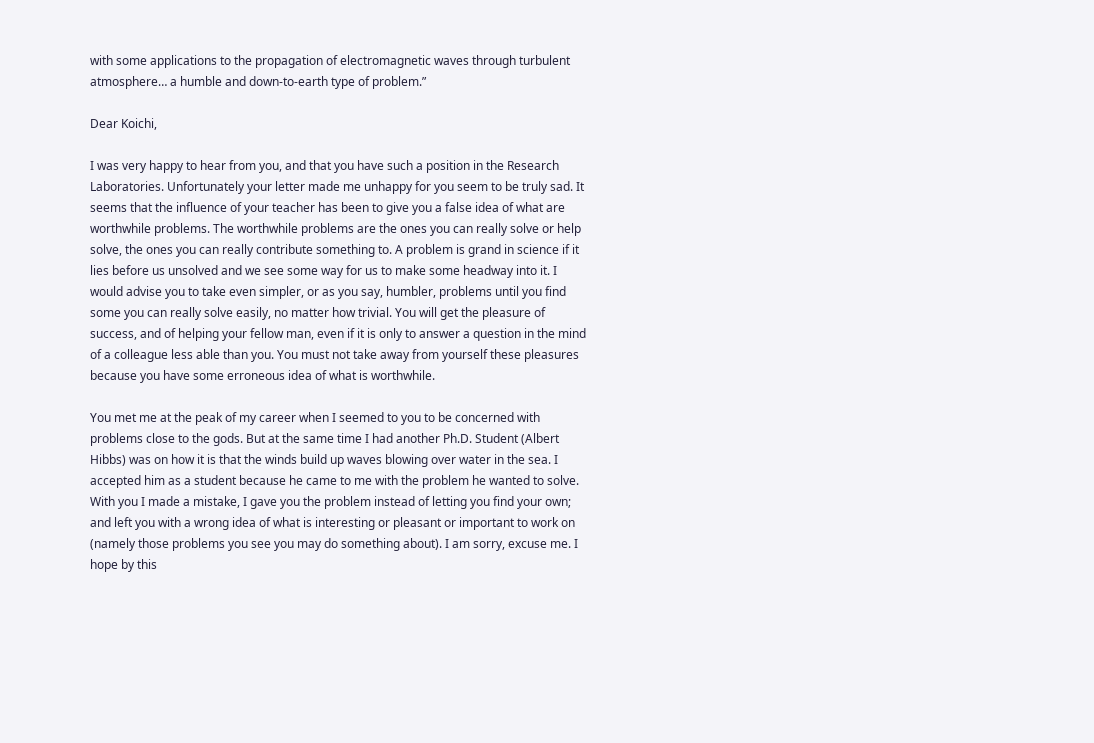with some applications to the propagation of electromagnetic waves through turbulent atmosphere… a humble and down-to-earth type of problem.”

Dear Koichi,

I was very happy to hear from you, and that you have such a position in the Research Laboratories. Unfortunately your letter made me unhappy for you seem to be truly sad. It seems that the influence of your teacher has been to give you a false idea of what are worthwhile problems. The worthwhile problems are the ones you can really solve or help solve, the ones you can really contribute something to. A problem is grand in science if it lies before us unsolved and we see some way for us to make some headway into it. I would advise you to take even simpler, or as you say, humbler, problems until you find some you can really solve easily, no matter how trivial. You will get the pleasure of success, and of helping your fellow man, even if it is only to answer a question in the mind of a colleague less able than you. You must not take away from yourself these pleasures because you have some erroneous idea of what is worthwhile.

You met me at the peak of my career when I seemed to you to be concerned with problems close to the gods. But at the same time I had another Ph.D. Student (Albert Hibbs) was on how it is that the winds build up waves blowing over water in the sea. I accepted him as a student because he came to me with the problem he wanted to solve. With you I made a mistake, I gave you the problem instead of letting you find your own; and left you with a wrong idea of what is interesting or pleasant or important to work on (namely those problems you see you may do something about). I am sorry, excuse me. I hope by this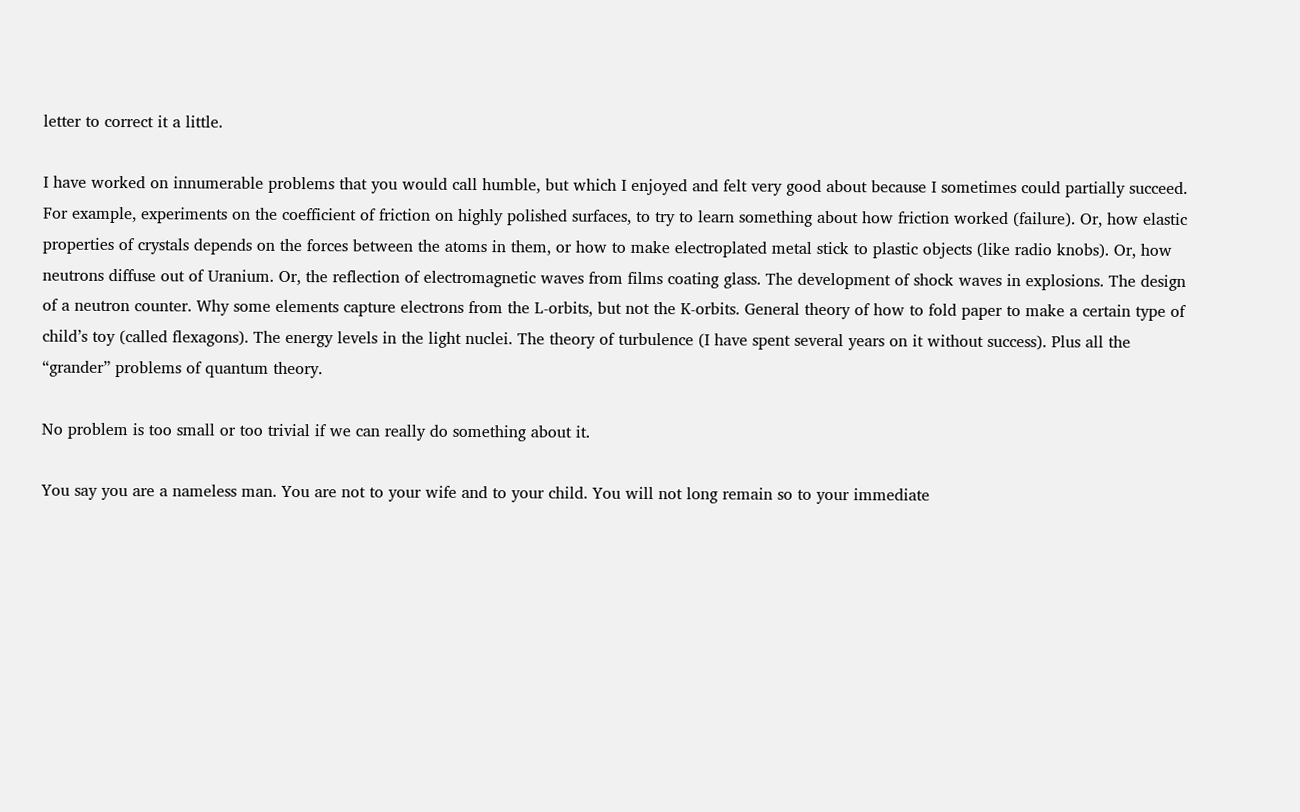letter to correct it a little.

I have worked on innumerable problems that you would call humble, but which I enjoyed and felt very good about because I sometimes could partially succeed. For example, experiments on the coefficient of friction on highly polished surfaces, to try to learn something about how friction worked (failure). Or, how elastic properties of crystals depends on the forces between the atoms in them, or how to make electroplated metal stick to plastic objects (like radio knobs). Or, how neutrons diffuse out of Uranium. Or, the reflection of electromagnetic waves from films coating glass. The development of shock waves in explosions. The design of a neutron counter. Why some elements capture electrons from the L-orbits, but not the K-orbits. General theory of how to fold paper to make a certain type of child’s toy (called flexagons). The energy levels in the light nuclei. The theory of turbulence (I have spent several years on it without success). Plus all the “grander” problems of quantum theory.

No problem is too small or too trivial if we can really do something about it.

You say you are a nameless man. You are not to your wife and to your child. You will not long remain so to your immediate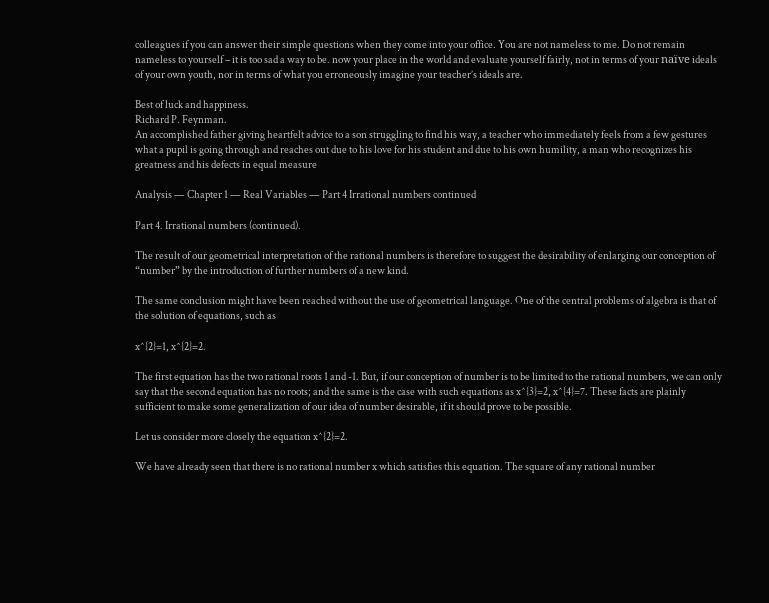colleagues if you can answer their simple questions when they come into your office. You are not nameless to me. Do not remain nameless to yourself – it is too sad a way to be. now your place in the world and evaluate yourself fairly, not in terms of your naïve ideals of your own youth, nor in terms of what you erroneously imagine your teacher’s ideals are.

Best of luck and happiness.
Richard P. Feynman.
An accomplished father giving heartfelt advice to a son struggling to find his way, a teacher who immediately feels from a few gestures what a pupil is going through and reaches out due to his love for his student and due to his own humility, a man who recognizes his greatness and his defects in equal measure

Analysis — Chapter 1 — Real Variables — Part 4 Irrational numbers continued

Part 4. Irrational numbers (continued).

The result of our geometrical interpretation of the rational numbers is therefore to suggest the desirability of enlarging our conception of “number” by the introduction of further numbers of a new kind.

The same conclusion might have been reached without the use of geometrical language. One of the central problems of algebra is that of the solution of equations, such as

x^{2}=1, x^{2}=2.

The first equation has the two rational roots 1 and -1. But, if our conception of number is to be limited to the rational numbers, we can only say that the second equation has no roots; and the same is the case with such equations as x^{3}=2, x^{4}=7. These facts are plainly sufficient to make some generalization of our idea of number desirable, if it should prove to be possible.

Let us consider more closely the equation x^{2}=2.

We have already seen that there is no rational number x which satisfies this equation. The square of any rational number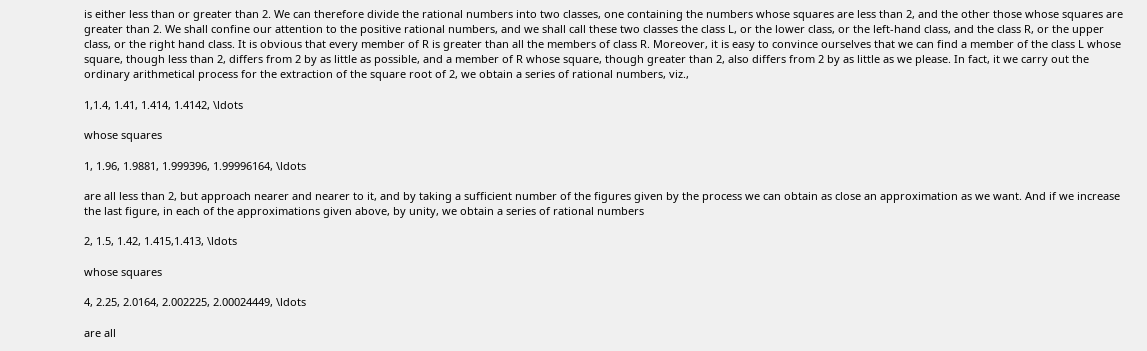is either less than or greater than 2. We can therefore divide the rational numbers into two classes, one containing the numbers whose squares are less than 2, and the other those whose squares are greater than 2. We shall confine our attention to the positive rational numbers, and we shall call these two classes the class L, or the lower class, or the left-hand class, and the class R, or the upper class, or the right hand class. It is obvious that every member of R is greater than all the members of class R. Moreover, it is easy to convince ourselves that we can find a member of the class L whose square, though less than 2, differs from 2 by as little as possible, and a member of R whose square, though greater than 2, also differs from 2 by as little as we please. In fact, it we carry out the ordinary arithmetical process for the extraction of the square root of 2, we obtain a series of rational numbers, viz.,

1,1.4, 1.41, 1.414, 1.4142, \ldots

whose squares

1, 1.96, 1.9881, 1.999396, 1.99996164, \ldots

are all less than 2, but approach nearer and nearer to it, and by taking a sufficient number of the figures given by the process we can obtain as close an approximation as we want. And if we increase the last figure, in each of the approximations given above, by unity, we obtain a series of rational numbers

2, 1.5, 1.42, 1.415,1.413, \ldots

whose squares

4, 2.25, 2.0164, 2.002225, 2.00024449, \ldots

are all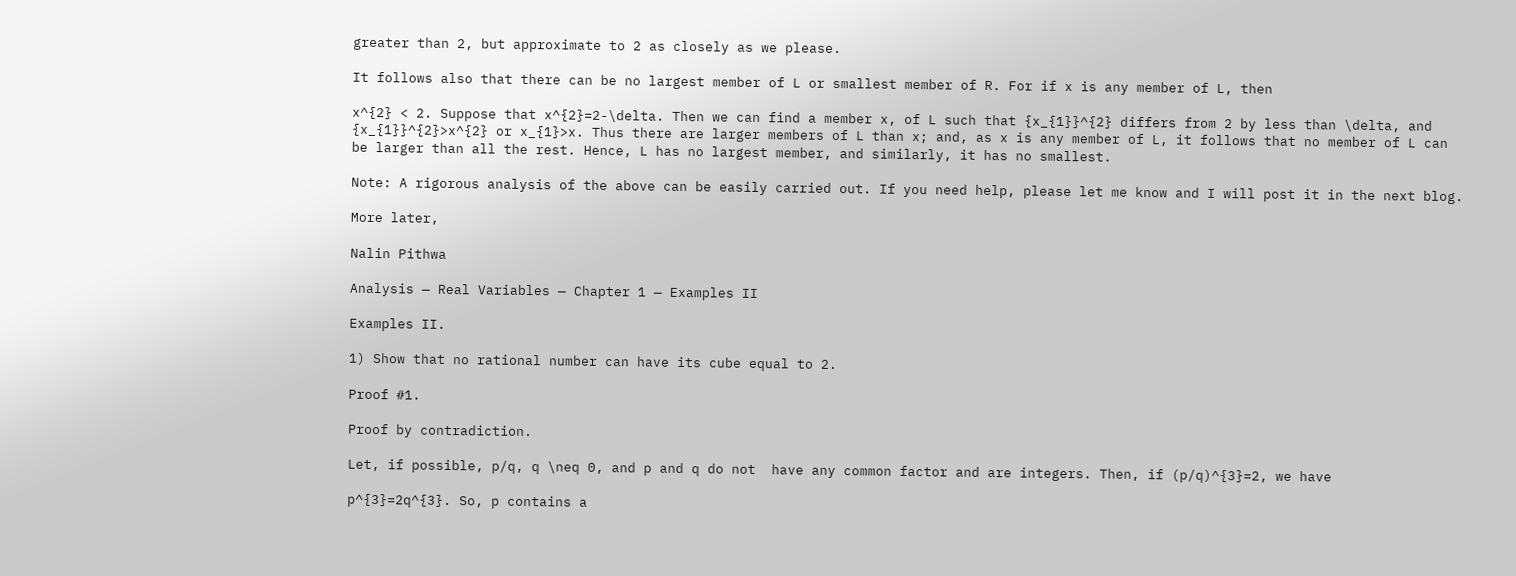greater than 2, but approximate to 2 as closely as we please.

It follows also that there can be no largest member of L or smallest member of R. For if x is any member of L, then

x^{2} < 2. Suppose that x^{2}=2-\delta. Then we can find a member x, of L such that {x_{1}}^{2} differs from 2 by less than \delta, and {x_{1}}^{2}>x^{2} or x_{1}>x. Thus there are larger members of L than x; and, as x is any member of L, it follows that no member of L can be larger than all the rest. Hence, L has no largest member, and similarly, it has no smallest.

Note: A rigorous analysis of the above can be easily carried out. If you need help, please let me know and I will post it in the next blog.

More later,

Nalin Pithwa

Analysis — Real Variables — Chapter 1 — Examples II

Examples II.

1) Show that no rational number can have its cube equal to 2.

Proof #1.

Proof by contradiction.

Let, if possible, p/q, q \neq 0, and p and q do not  have any common factor and are integers. Then, if (p/q)^{3}=2, we have

p^{3}=2q^{3}. So, p contains a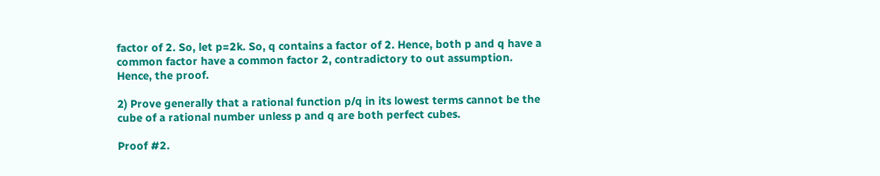factor of 2. So, let p=2k. So, q contains a factor of 2. Hence, both p and q have a common factor have a common factor 2, contradictory to out assumption. Hence, the proof.

2) Prove generally that a rational function p/q in its lowest terms cannot be the cube of a rational number unless p and q are both perfect cubes.

Proof #2.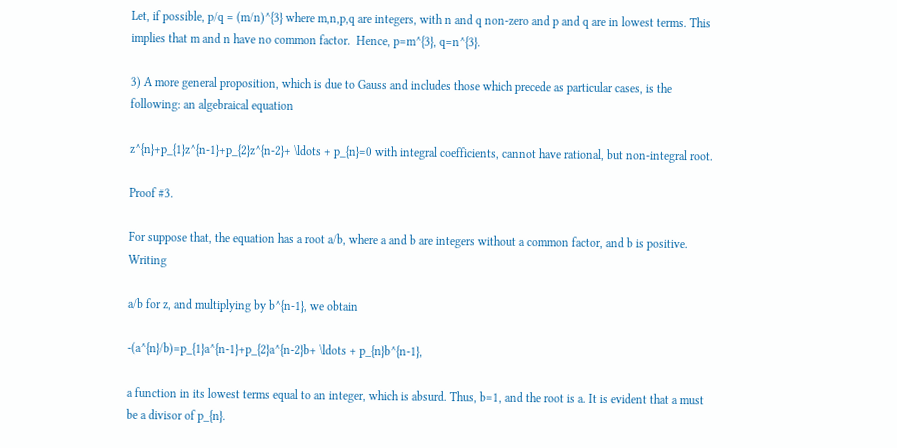Let, if possible, p/q = (m/n)^{3} where m,n,p,q are integers, with n and q non-zero and p and q are in lowest terms. This implies that m and n have no common factor.  Hence, p=m^{3}, q=n^{3}.

3) A more general proposition, which is due to Gauss and includes those which precede as particular cases, is the following: an algebraical equation

z^{n}+p_{1}z^{n-1}+p_{2}z^{n-2}+ \ldots + p_{n}=0 with integral coefficients, cannot have rational, but non-integral root.

Proof #3.

For suppose that, the equation has a root a/b, where a and b are integers without a common factor, and b is positive. Writing

a/b for z, and multiplying by b^{n-1}, we obtain

-(a^{n}/b)=p_{1}a^{n-1}+p_{2}a^{n-2}b+ \ldots + p_{n}b^{n-1},

a function in its lowest terms equal to an integer, which is absurd. Thus, b=1, and the root is a. It is evident that a must be a divisor of p_{n}.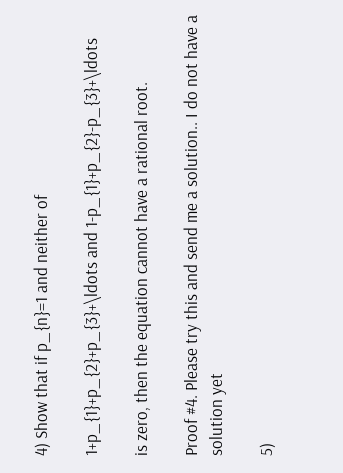4) Show that if p_{n}=1 and neither of

1+p_{1}+p_{2}+p_{3}+\ldots and 1-p_{1}+p_{2}-p_{3}+\ldots

is zero, then the equation cannot have a rational root.

Proof #4. Please try this and send me a solution.. I do not have a solution yet

5)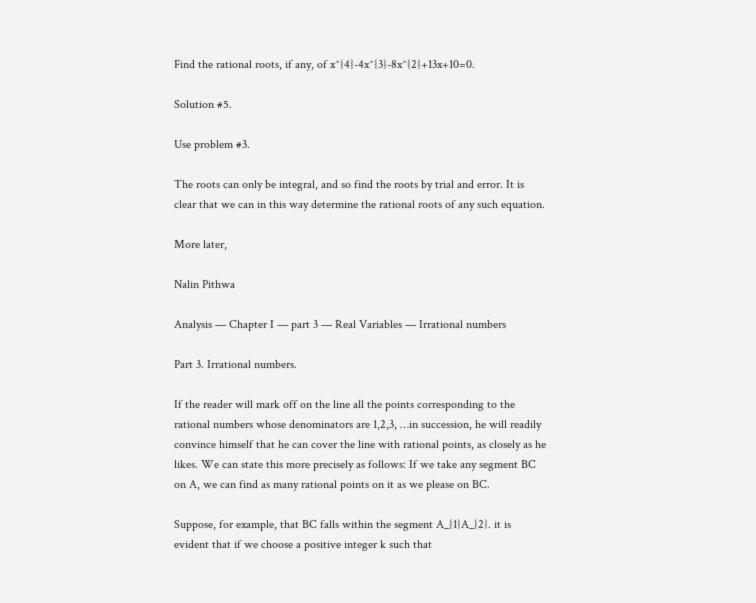Find the rational roots, if any, of x^{4}-4x^{3}-8x^{2}+13x+10=0.

Solution #5.

Use problem #3.

The roots can only be integral, and so find the roots by trial and error. It is clear that we can in this way determine the rational roots of any such equation.

More later,

Nalin Pithwa

Analysis — Chapter I — part 3 — Real Variables — Irrational numbers

Part 3. Irrational numbers.

If the reader will mark off on the line all the points corresponding to the rational numbers whose denominators are 1,2,3, …in succession, he will readily  convince himself that he can cover the line with rational points, as closely as he likes. We can state this more precisely as follows: If we take any segment BC on A, we can find as many rational points on it as we please on BC.

Suppose, for example, that BC falls within the segment A_{1}A_{2}. it is evident that if we choose a positive integer k such that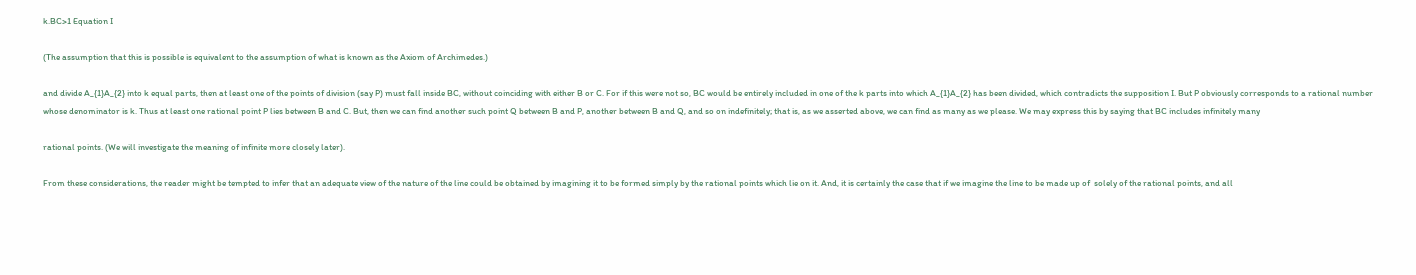k.BC>1 Equation I

(The assumption that this is possible is equivalent to the assumption of what is known as the Axiom of Archimedes.)

and divide A_{1}A_{2} into k equal parts, then at least one of the points of division (say P) must fall inside BC, without coinciding with either B or C. For if this were not so, BC would be entirely included in one of the k parts into which A_{1}A_{2} has been divided, which contradicts the supposition I. But P obviously corresponds to a rational number whose denominator is k. Thus at least one rational point P lies between B and C. But, then we can find another such point Q between B and P, another between B and Q, and so on indefinitely; that is, as we asserted above, we can find as many as we please. We may express this by saying that BC includes infinitely many

rational points. (We will investigate the meaning of infinite more closely later).

From these considerations, the reader might be tempted to infer that an adequate view of the nature of the line could be obtained by imagining it to be formed simply by the rational points which lie on it. And, it is certainly the case that if we imagine the line to be made up of  solely of the rational points, and all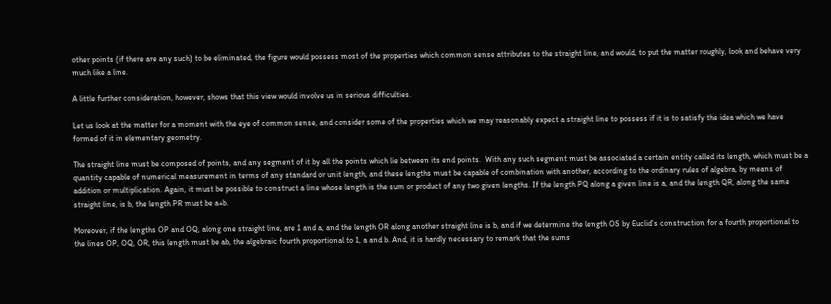other points (if there are any such) to be eliminated, the figure would possess most of the properties which common sense attributes to the straight line, and would, to put the matter roughly, look and behave very much like a line.

A little further consideration, however, shows that this view would involve us in serious difficulties.

Let us look at the matter for a moment with the eye of common sense, and consider some of the properties which we may reasonably expect a straight line to possess if it is to satisfy the idea which we have formed of it in elementary geometry.

The straight line must be composed of points, and any segment of it by all the points which lie between its end points.  With any such segment must be associated a certain entity called its length, which must be a quantity capable of numerical measurement in terms of any standard or unit length, and these lengths must be capable of combination with another, according to the ordinary rules of algebra, by means of addition or multiplication. Again, it must be possible to construct a line whose length is the sum or product of any two given lengths. If the length PQ along a given line is a, and the length QR, along the same straight line, is b, the length PR must be a+b.

Moreover, if the lengths OP and OQ, along one straight line, are 1 and a, and the length OR along another straight line is b, and if we determine the length OS by Euclid’s construction for a fourth proportional to the lines OP, OQ, OR, this length must be ab, the algebraic fourth proportional to 1, a and b. And, it is hardly necessary to remark that the sums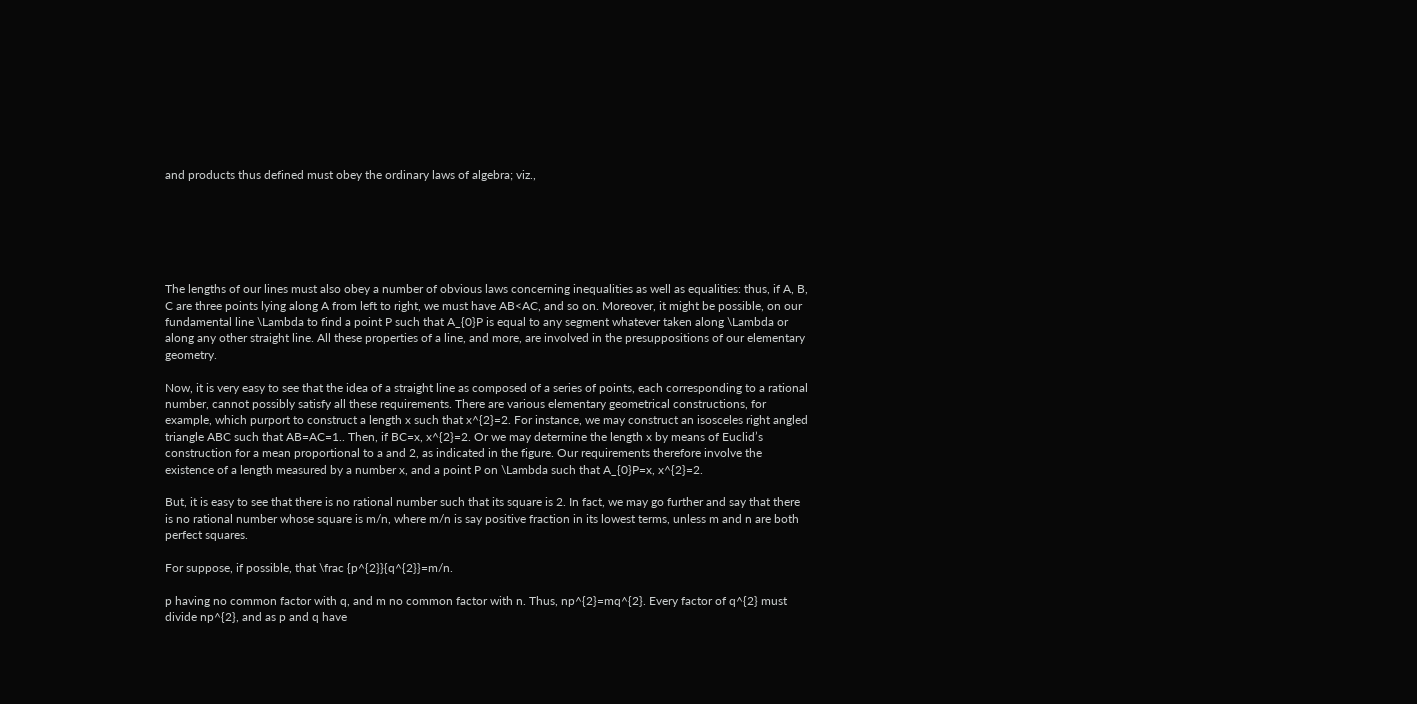and products thus defined must obey the ordinary laws of algebra; viz.,






The lengths of our lines must also obey a number of obvious laws concerning inequalities as well as equalities: thus, if A, B, C are three points lying along A from left to right, we must have AB<AC, and so on. Moreover, it might be possible, on our fundamental line \Lambda to find a point P such that A_{0}P is equal to any segment whatever taken along \Lambda or along any other straight line. All these properties of a line, and more, are involved in the presuppositions of our elementary geometry.

Now, it is very easy to see that the idea of a straight line as composed of a series of points, each corresponding to a rational number, cannot possibly satisfy all these requirements. There are various elementary geometrical constructions, for example, which purport to construct a length x such that x^{2}=2. For instance, we may construct an isosceles right angled triangle ABC such that AB=AC=1.. Then, if BC=x, x^{2}=2. Or we may determine the length x by means of Euclid’s construction for a mean proportional to a and 2, as indicated in the figure. Our requirements therefore involve the existence of a length measured by a number x, and a point P on \Lambda such that A_{0}P=x, x^{2}=2.

But, it is easy to see that there is no rational number such that its square is 2. In fact, we may go further and say that there is no rational number whose square is m/n, where m/n is say positive fraction in its lowest terms, unless m and n are both perfect squares.

For suppose, if possible, that \frac {p^{2}}{q^{2}}=m/n.

p having no common factor with q, and m no common factor with n. Thus, np^{2}=mq^{2}. Every factor of q^{2} must divide np^{2}, and as p and q have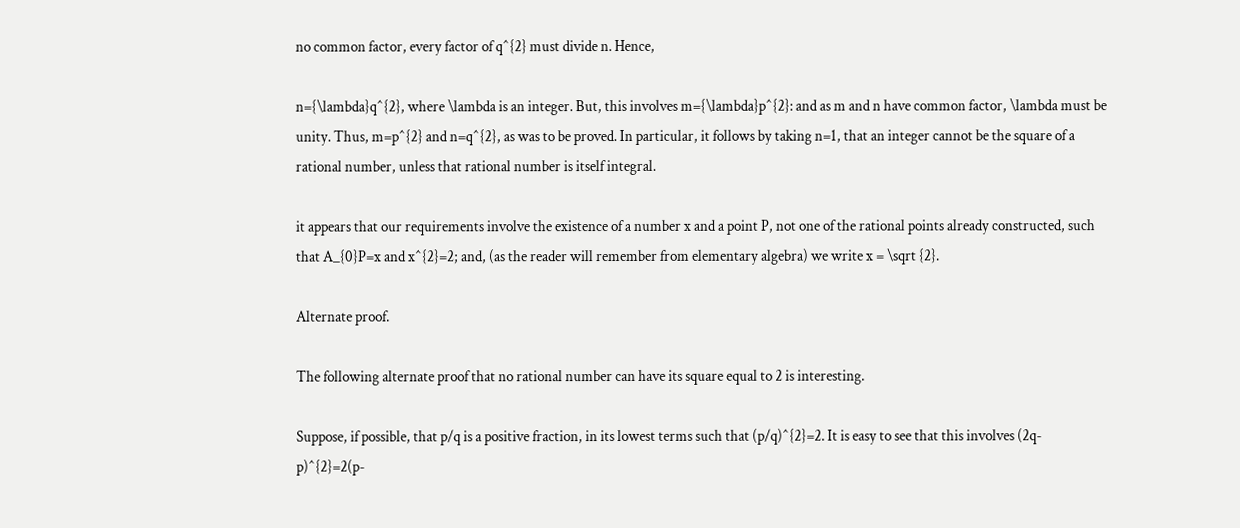no common factor, every factor of q^{2} must divide n. Hence,

n={\lambda}q^{2}, where \lambda is an integer. But, this involves m={\lambda}p^{2}: and as m and n have common factor, \lambda must be unity. Thus, m=p^{2} and n=q^{2}, as was to be proved. In particular, it follows by taking n=1, that an integer cannot be the square of a rational number, unless that rational number is itself integral.

it appears that our requirements involve the existence of a number x and a point P, not one of the rational points already constructed, such that A_{0}P=x and x^{2}=2; and, (as the reader will remember from elementary algebra) we write x = \sqrt {2}.

Alternate proof.

The following alternate proof that no rational number can have its square equal to 2 is interesting.

Suppose, if possible, that p/q is a positive fraction, in its lowest terms such that (p/q)^{2}=2. It is easy to see that this involves (2q-p)^{2}=2(p-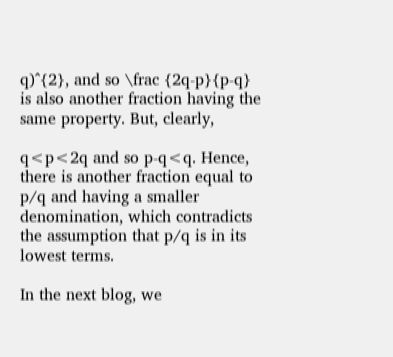q)^{2}, and so \frac {2q-p}{p-q} is also another fraction having the same property. But, clearly,

q<p<2q and so p-q<q. Hence, there is another fraction equal to p/q and having a smaller denomination, which contradicts the assumption that p/q is in its lowest terms.

In the next blog, we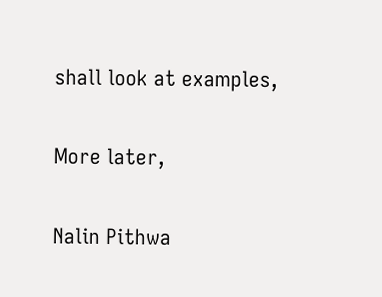shall look at examples,

More later,

Nalin Pithwa